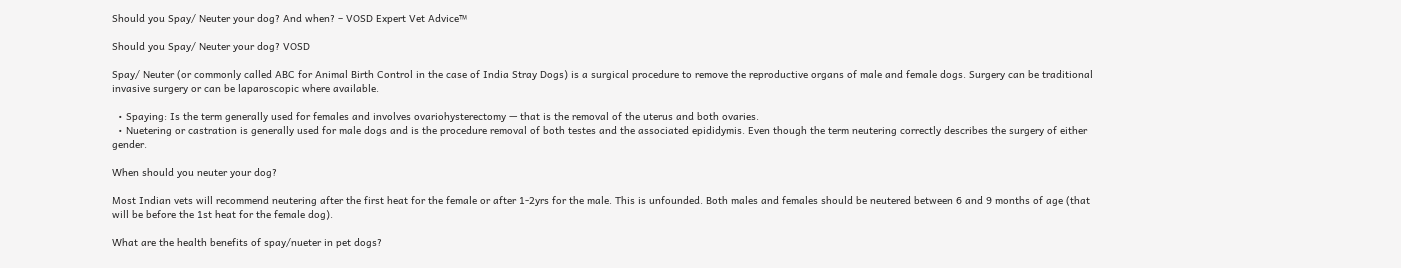Should you Spay/ Neuter your dog? And when? – VOSD Expert Vet Advice™

Should you Spay/ Neuter your dog? VOSD

Spay/ Neuter (or commonly called ABC for Animal Birth Control in the case of India Stray Dogs) is a surgical procedure to remove the reproductive organs of male and female dogs. Surgery can be traditional invasive surgery or can be laparoscopic where available.

  • Spaying: Is the term generally used for females and involves ovariohysterectomy — that is the removal of the uterus and both ovaries.
  • Nuetering or castration is generally used for male dogs and is the procedure removal of both testes and the associated epididymis. Even though the term neutering correctly describes the surgery of either gender.

When should you neuter your dog?

Most Indian vets will recommend neutering after the first heat for the female or after 1-2yrs for the male. This is unfounded. Both males and females should be neutered between 6 and 9 months of age (that will be before the 1st heat for the female dog).

What are the health benefits of spay/nueter in pet dogs?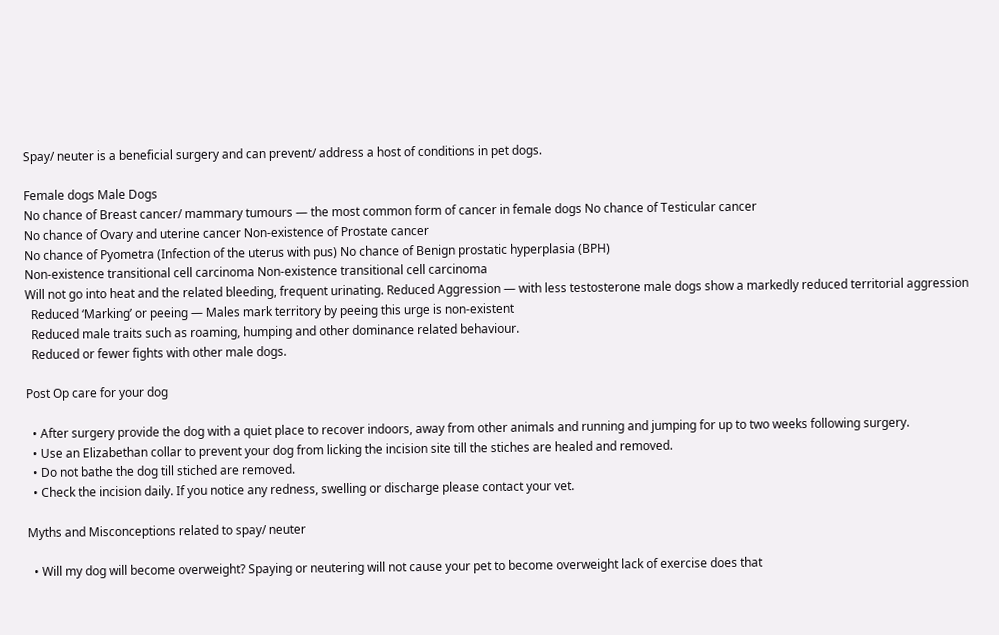Spay/ neuter is a beneficial surgery and can prevent/ address a host of conditions in pet dogs.

Female dogs Male Dogs
No chance of Breast cancer/ mammary tumours — the most common form of cancer in female dogs No chance of Testicular cancer
No chance of Ovary and uterine cancer Non-existence of Prostate cancer
No chance of Pyometra (Infection of the uterus with pus) No chance of Benign prostatic hyperplasia (BPH)
Non-existence transitional cell carcinoma Non-existence transitional cell carcinoma
Will not go into heat and the related bleeding, frequent urinating. Reduced Aggression — with less testosterone male dogs show a markedly reduced territorial aggression
  Reduced ‘Marking’ or peeing — Males mark territory by peeing this urge is non-existent
  Reduced male traits such as roaming, humping and other dominance related behaviour.
  Reduced or fewer fights with other male dogs.

Post Op care for your dog

  • After surgery provide the dog with a quiet place to recover indoors, away from other animals and running and jumping for up to two weeks following surgery.
  • Use an Elizabethan collar to prevent your dog from licking the incision site till the stiches are healed and removed.
  • Do not bathe the dog till stiched are removed.
  • Check the incision daily. If you notice any redness, swelling or discharge please contact your vet.

Myths and Misconceptions related to spay/ neuter

  • Will my dog will become overweight? Spaying or neutering will not cause your pet to become overweight lack of exercise does that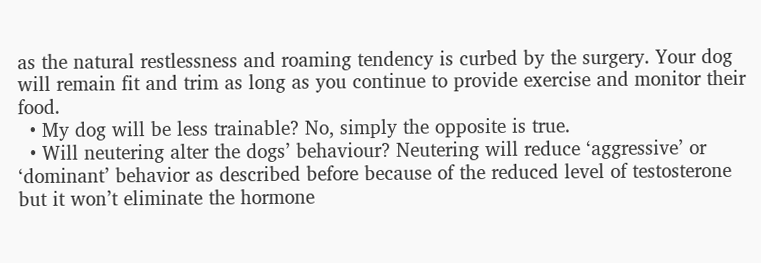as the natural restlessness and roaming tendency is curbed by the surgery. Your dog will remain fit and trim as long as you continue to provide exercise and monitor their food.
  • My dog will be less trainable? No, simply the opposite is true.
  • Will neutering alter the dogs’ behaviour? Neutering will reduce ‘aggressive’ or ‘dominant’ behavior as described before because of the reduced level of testosterone but it won’t eliminate the hormone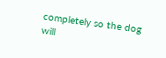completely so the dog will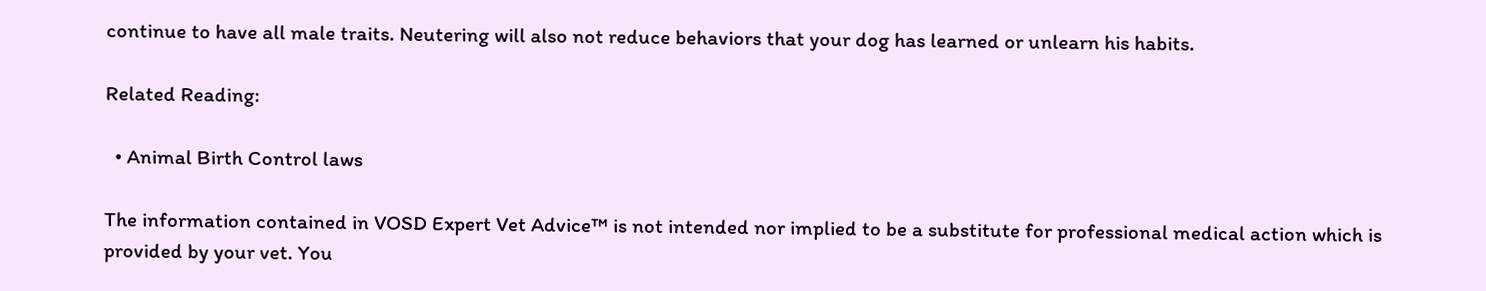continue to have all male traits. Neutering will also not reduce behaviors that your dog has learned or unlearn his habits.

Related Reading:

  • Animal Birth Control laws

The information contained in VOSD Expert Vet Advice™ is not intended nor implied to be a substitute for professional medical action which is provided by your vet. You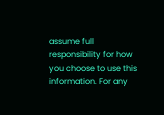assume full responsibility for how you choose to use this information. For any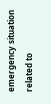emergency situation related to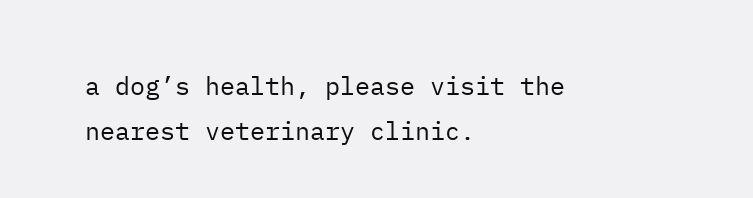a dog’s health, please visit the nearest veterinary clinic.